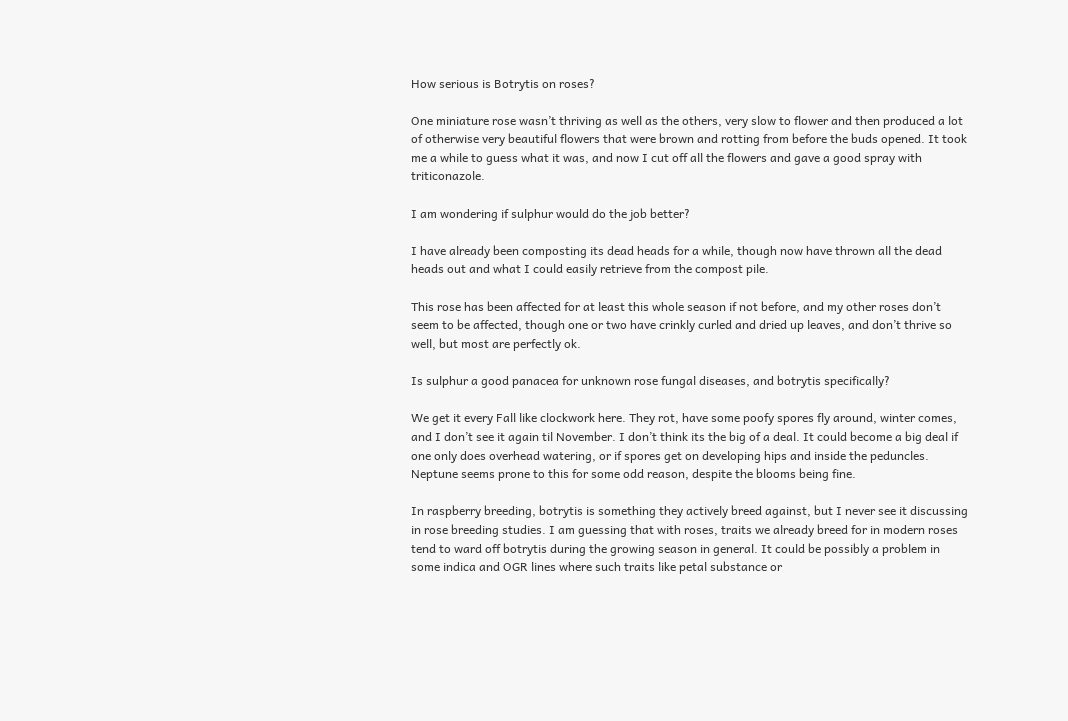How serious is Botrytis on roses?

One miniature rose wasn’t thriving as well as the others, very slow to flower and then produced a lot of otherwise very beautiful flowers that were brown and rotting from before the buds opened. It took me a while to guess what it was, and now I cut off all the flowers and gave a good spray with triticonazole.

I am wondering if sulphur would do the job better?

I have already been composting its dead heads for a while, though now have thrown all the dead heads out and what I could easily retrieve from the compost pile.

This rose has been affected for at least this whole season if not before, and my other roses don’t seem to be affected, though one or two have crinkly curled and dried up leaves, and don’t thrive so well, but most are perfectly ok.

Is sulphur a good panacea for unknown rose fungal diseases, and botrytis specifically?

We get it every Fall like clockwork here. They rot, have some poofy spores fly around, winter comes, and I don’t see it again til November. I don’t think its the big of a deal. It could become a big deal if one only does overhead watering, or if spores get on developing hips and inside the peduncles. Neptune seems prone to this for some odd reason, despite the blooms being fine.

In raspberry breeding, botrytis is something they actively breed against, but I never see it discussing in rose breeding studies. I am guessing that with roses, traits we already breed for in modern roses tend to ward off botrytis during the growing season in general. It could be possibly a problem in some indica and OGR lines where such traits like petal substance or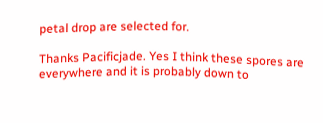petal drop are selected for.

Thanks Pacificjade. Yes I think these spores are everywhere and it is probably down to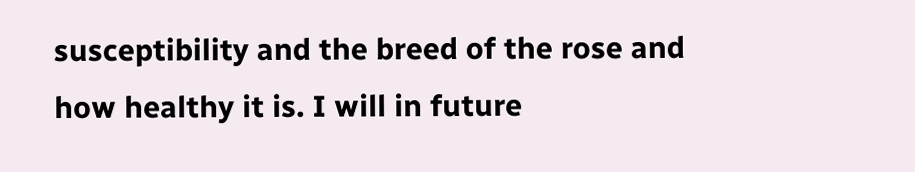susceptibility and the breed of the rose and how healthy it is. I will in future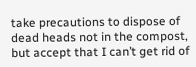take precautions to dispose of dead heads not in the compost, but accept that I can’t get rid of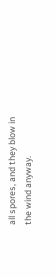all spores, and they blow in the wind anyway.